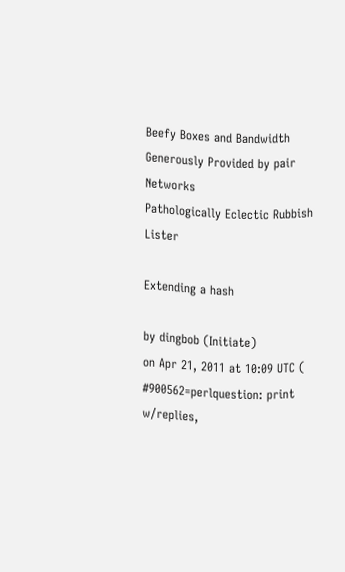Beefy Boxes and Bandwidth Generously Provided by pair Networks
Pathologically Eclectic Rubbish Lister

Extending a hash

by dingbob (Initiate)
on Apr 21, 2011 at 10:09 UTC ( #900562=perlquestion: print w/replies,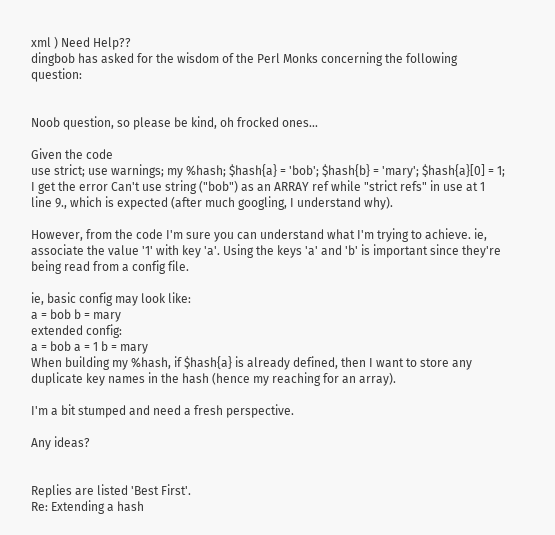xml ) Need Help??
dingbob has asked for the wisdom of the Perl Monks concerning the following question:


Noob question, so please be kind, oh frocked ones...

Given the code
use strict; use warnings; my %hash; $hash{a} = 'bob'; $hash{b} = 'mary'; $hash{a}[0] = 1;
I get the error Can't use string ("bob") as an ARRAY ref while "strict refs" in use at 1 line 9., which is expected (after much googling, I understand why).

However, from the code I'm sure you can understand what I'm trying to achieve. ie, associate the value '1' with key 'a'. Using the keys 'a' and 'b' is important since they're being read from a config file.

ie, basic config may look like:
a = bob b = mary
extended config:
a = bob a = 1 b = mary
When building my %hash, if $hash{a} is already defined, then I want to store any duplicate key names in the hash (hence my reaching for an array).

I'm a bit stumped and need a fresh perspective.

Any ideas?


Replies are listed 'Best First'.
Re: Extending a hash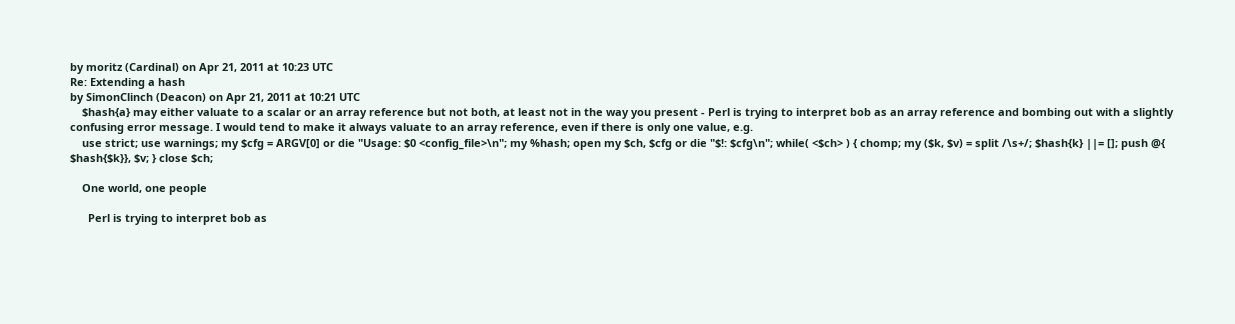by moritz (Cardinal) on Apr 21, 2011 at 10:23 UTC
Re: Extending a hash
by SimonClinch (Deacon) on Apr 21, 2011 at 10:21 UTC
    $hash{a} may either valuate to a scalar or an array reference but not both, at least not in the way you present - Perl is trying to interpret bob as an array reference and bombing out with a slightly confusing error message. I would tend to make it always valuate to an array reference, even if there is only one value, e.g.
    use strict; use warnings; my $cfg = ARGV[0] or die "Usage: $0 <config_file>\n"; my %hash; open my $ch, $cfg or die "$!: $cfg\n"; while( <$ch> ) { chomp; my ($k, $v) = split /\s+/; $hash{k} ||= []; push @{ $hash{$k}}, $v; } close $ch;

    One world, one people

      Perl is trying to interpret bob as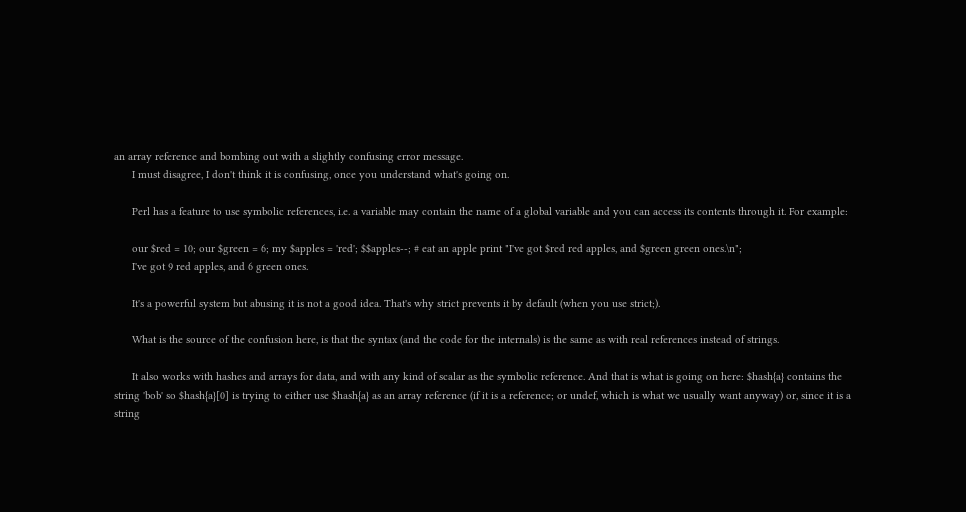an array reference and bombing out with a slightly confusing error message.
      I must disagree, I don't think it is confusing, once you understand what's going on.

      Perl has a feature to use symbolic references, i.e. a variable may contain the name of a global variable and you can access its contents through it. For example:

      our $red = 10; our $green = 6; my $apples = 'red'; $$apples--; # eat an apple print "I've got $red red apples, and $green green ones.\n";
      I've got 9 red apples, and 6 green ones.

      It's a powerful system but abusing it is not a good idea. That's why strict prevents it by default (when you use strict;).

      What is the source of the confusion here, is that the syntax (and the code for the internals) is the same as with real references instead of strings.

      It also works with hashes and arrays for data, and with any kind of scalar as the symbolic reference. And that is what is going on here: $hash{a} contains the string 'bob' so $hash{a}[0] is trying to either use $hash{a} as an array reference (if it is a reference; or undef, which is what we usually want anyway) or, since it is a string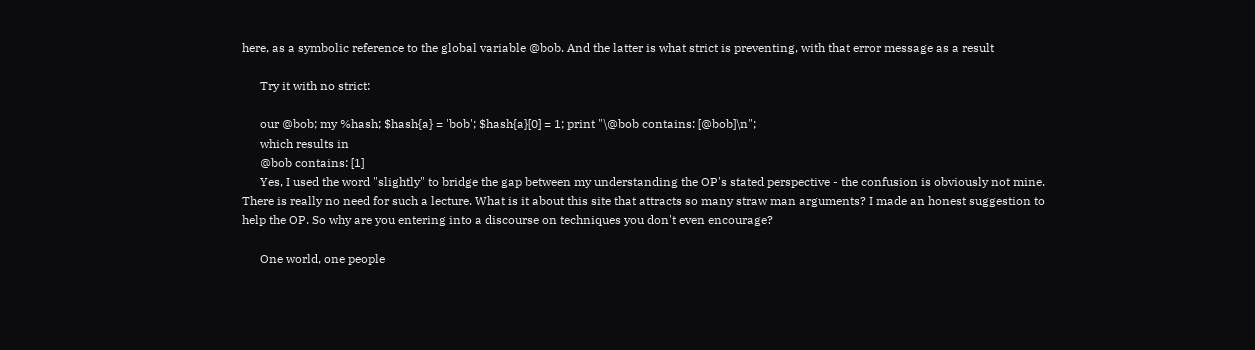here, as a symbolic reference to the global variable @bob. And the latter is what strict is preventing, with that error message as a result

      Try it with no strict:

      our @bob; my %hash; $hash{a} = 'bob'; $hash{a}[0] = 1; print "\@bob contains: [@bob]\n";
      which results in
      @bob contains: [1]
      Yes, I used the word "slightly" to bridge the gap between my understanding the OP's stated perspective - the confusion is obviously not mine. There is really no need for such a lecture. What is it about this site that attracts so many straw man arguments? I made an honest suggestion to help the OP. So why are you entering into a discourse on techniques you don't even encourage?

      One world, one people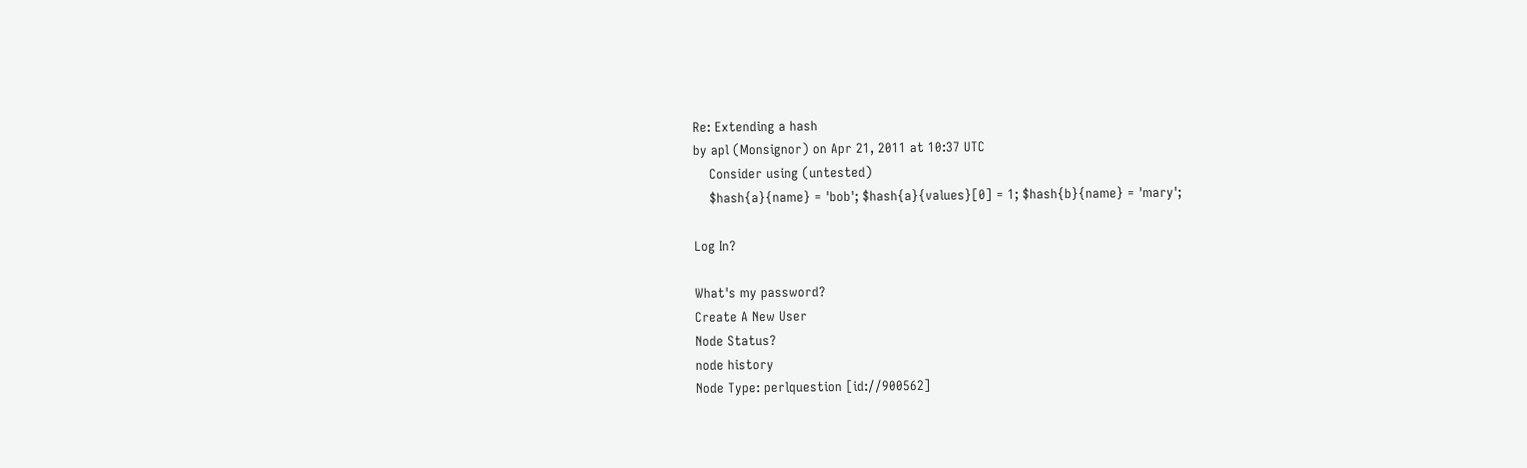Re: Extending a hash
by apl (Monsignor) on Apr 21, 2011 at 10:37 UTC
    Consider using (untested)
    $hash{a}{name} = 'bob'; $hash{a}{values}[0] = 1; $hash{b}{name} = 'mary';

Log In?

What's my password?
Create A New User
Node Status?
node history
Node Type: perlquestion [id://900562]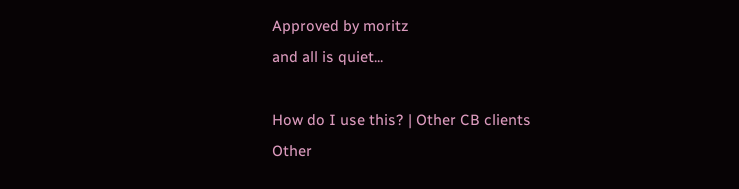Approved by moritz
and all is quiet...

How do I use this? | Other CB clients
Other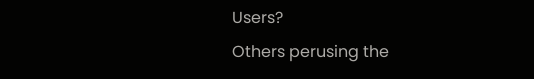Users?
Others perusing the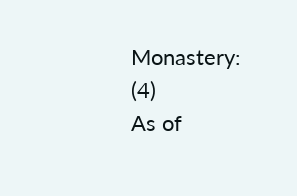Monastery: (4)
As of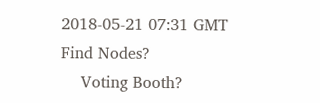2018-05-21 07:31 GMT
Find Nodes?
    Voting Booth?